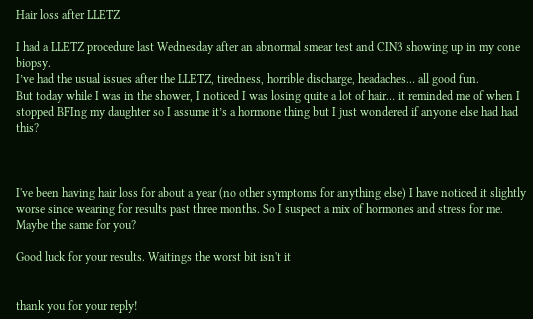Hair loss after LLETZ

I had a LLETZ procedure last Wednesday after an abnormal smear test and CIN3 showing up in my cone biopsy.
I’ve had the usual issues after the LLETZ, tiredness, horrible discharge, headaches… all good fun.
But today while I was in the shower, I noticed I was losing quite a lot of hair… it reminded me of when I stopped BFIng my daughter so I assume it’s a hormone thing but I just wondered if anyone else had had this?



I've been having hair loss for about a year (no other symptoms for anything else) I have noticed it slightly worse since wearing for results past three months. So I suspect a mix of hormones and stress for me. Maybe the same for you?

Good luck for your results. Waitings the worst bit isn't it


thank you for your reply!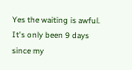Yes the waiting is awful. It's only been 9 days since my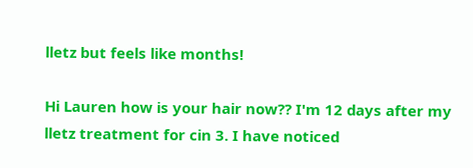lletz but feels like months!

Hi Lauren how is your hair now?? I'm 12 days after my lletz treatment for cin 3. I have noticed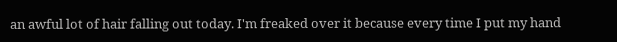an awful lot of hair falling out today. I'm freaked over it because every time I put my hand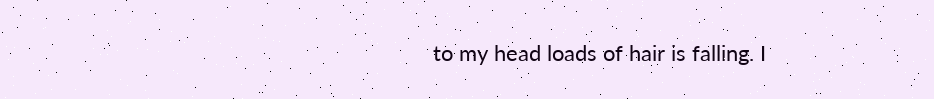to my head loads of hair is falling. I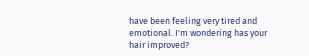have been feeling very tired and emotional. I'm wondering has your hair improved?